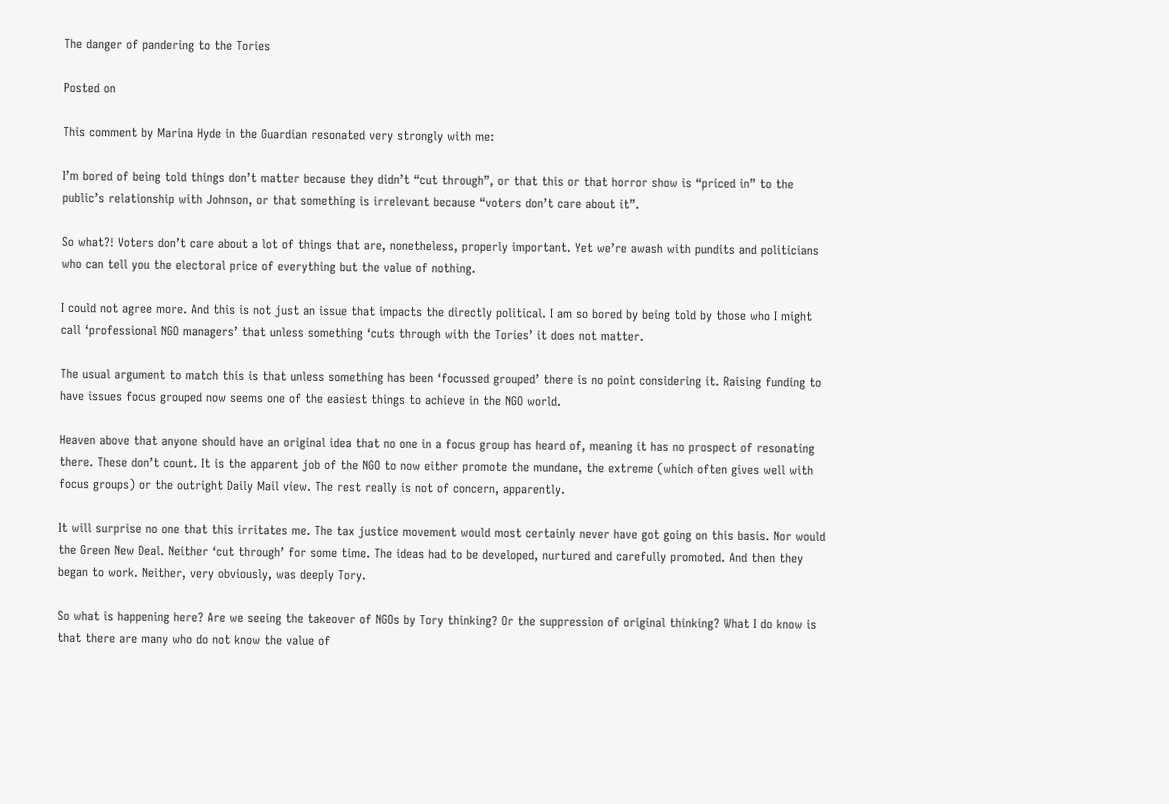The danger of pandering to the Tories

Posted on

This comment by Marina Hyde in the Guardian resonated very strongly with me:

I’m bored of being told things don’t matter because they didn’t “cut through”, or that this or that horror show is “priced in” to the public’s relationship with Johnson, or that something is irrelevant because “voters don’t care about it”.

So what?! Voters don’t care about a lot of things that are, nonetheless, properly important. Yet we’re awash with pundits and politicians who can tell you the electoral price of everything but the value of nothing.

I could not agree more. And this is not just an issue that impacts the directly political. I am so bored by being told by those who I might call ‘professional NGO managers’ that unless something ‘cuts through with the Tories’ it does not matter.

The usual argument to match this is that unless something has been ‘focussed grouped’ there is no point considering it. Raising funding to have issues focus grouped now seems one of the easiest things to achieve in the NGO world.

Heaven above that anyone should have an original idea that no one in a focus group has heard of, meaning it has no prospect of resonating there. These don’t count. It is the apparent job of the NGO to now either promote the mundane, the extreme (which often gives well with focus groups) or the outright Daily Mail view. The rest really is not of concern, apparently.

It will surprise no one that this irritates me. The tax justice movement would most certainly never have got going on this basis. Nor would the Green New Deal. Neither ‘cut through’ for some time. The ideas had to be developed, nurtured and carefully promoted. And then they began to work. Neither, very obviously, was deeply Tory.

So what is happening here? Are we seeing the takeover of NGOs by Tory thinking? Or the suppression of original thinking? What I do know is that there are many who do not know the value of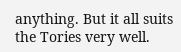anything. But it all suits the Tories very well.